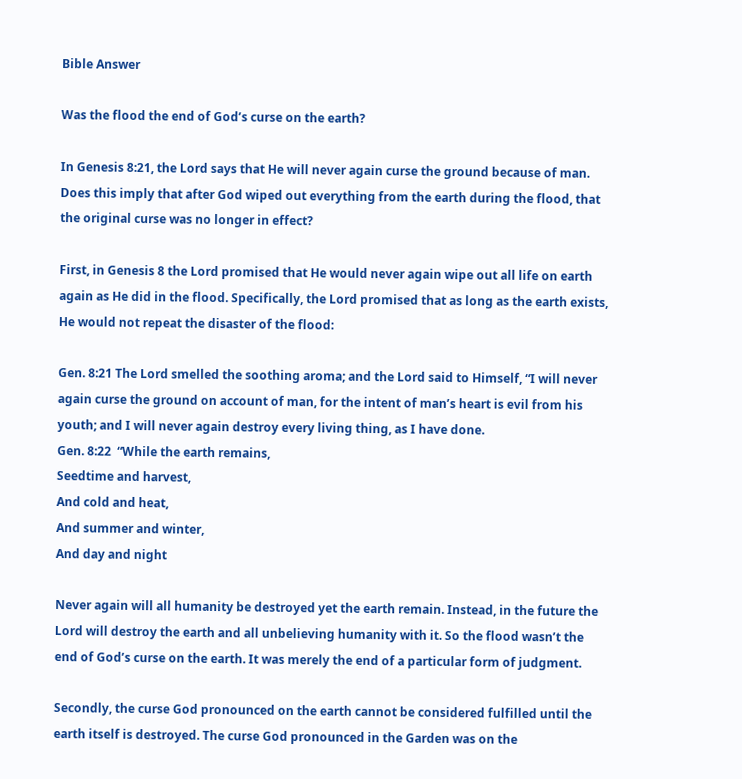Bible Answer

Was the flood the end of God’s curse on the earth?

In Genesis 8:21, the Lord says that He will never again curse the ground because of man. Does this imply that after God wiped out everything from the earth during the flood, that the original curse was no longer in effect?

First, in Genesis 8 the Lord promised that He would never again wipe out all life on earth again as He did in the flood. Specifically, the Lord promised that as long as the earth exists, He would not repeat the disaster of the flood:

Gen. 8:21 The Lord smelled the soothing aroma; and the Lord said to Himself, “I will never again curse the ground on account of man, for the intent of man’s heart is evil from his youth; and I will never again destroy every living thing, as I have done.
Gen. 8:22  “While the earth remains,
Seedtime and harvest,
And cold and heat,
And summer and winter,
And day and night

Never again will all humanity be destroyed yet the earth remain. Instead, in the future the Lord will destroy the earth and all unbelieving humanity with it. So the flood wasn’t the end of God’s curse on the earth. It was merely the end of a particular form of judgment.

Secondly, the curse God pronounced on the earth cannot be considered fulfilled until the earth itself is destroyed. The curse God pronounced in the Garden was on the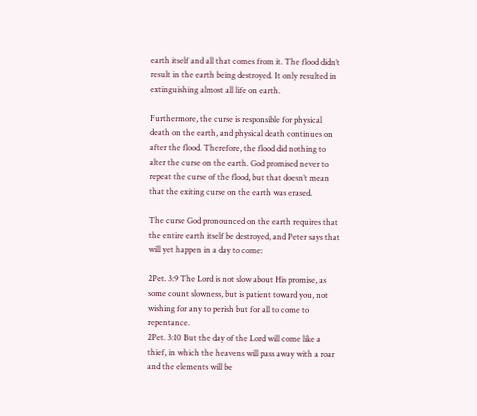earth itself and all that comes from it. The flood didn’t result in the earth being destroyed. It only resulted in extinguishing almost all life on earth.

Furthermore, the curse is responsible for physical death on the earth, and physical death continues on after the flood. Therefore, the flood did nothing to alter the curse on the earth. God promised never to repeat the curse of the flood, but that doesn’t mean that the exiting curse on the earth was erased.

The curse God pronounced on the earth requires that the entire earth itself be destroyed, and Peter says that will yet happen in a day to come:

2Pet. 3:9 The Lord is not slow about His promise, as some count slowness, but is patient toward you, not wishing for any to perish but for all to come to repentance.
2Pet. 3:10 But the day of the Lord will come like a thief, in which the heavens will pass away with a roar and the elements will be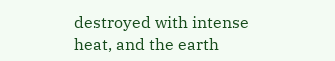destroyed with intense heat, and the earth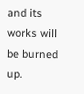and its works will be burned up.